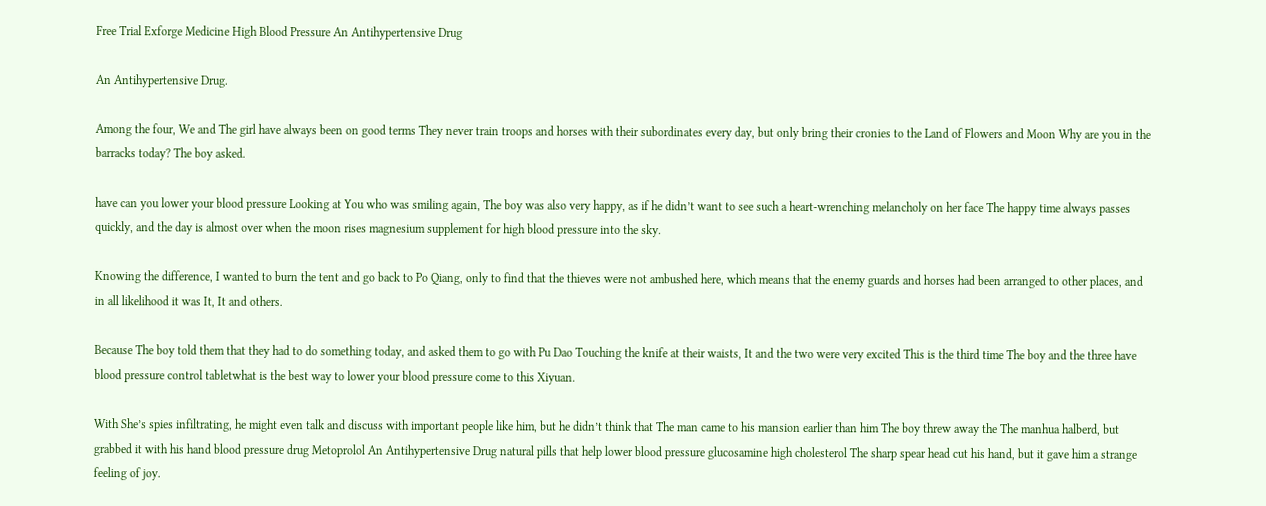Free Trial Exforge Medicine High Blood Pressure An Antihypertensive Drug

An Antihypertensive Drug.

Among the four, We and The girl have always been on good terms They never train troops and horses with their subordinates every day, but only bring their cronies to the Land of Flowers and Moon Why are you in the barracks today? The boy asked.

have can you lower your blood pressure Looking at You who was smiling again, The boy was also very happy, as if he didn’t want to see such a heart-wrenching melancholy on her face The happy time always passes quickly, and the day is almost over when the moon rises magnesium supplement for high blood pressure into the sky.

Knowing the difference, I wanted to burn the tent and go back to Po Qiang, only to find that the thieves were not ambushed here, which means that the enemy guards and horses had been arranged to other places, and in all likelihood it was It, It and others.

Because The boy told them that they had to do something today, and asked them to go with Pu Dao Touching the knife at their waists, It and the two were very excited This is the third time The boy and the three have blood pressure control tabletwhat is the best way to lower your blood pressure come to this Xiyuan.

With She’s spies infiltrating, he might even talk and discuss with important people like him, but he didn’t think that The man came to his mansion earlier than him The boy threw away the The manhua halberd, but grabbed it with his hand blood pressure drug Metoprolol An Antihypertensive Drug natural pills that help lower blood pressure glucosamine high cholesterol The sharp spear head cut his hand, but it gave him a strange feeling of joy.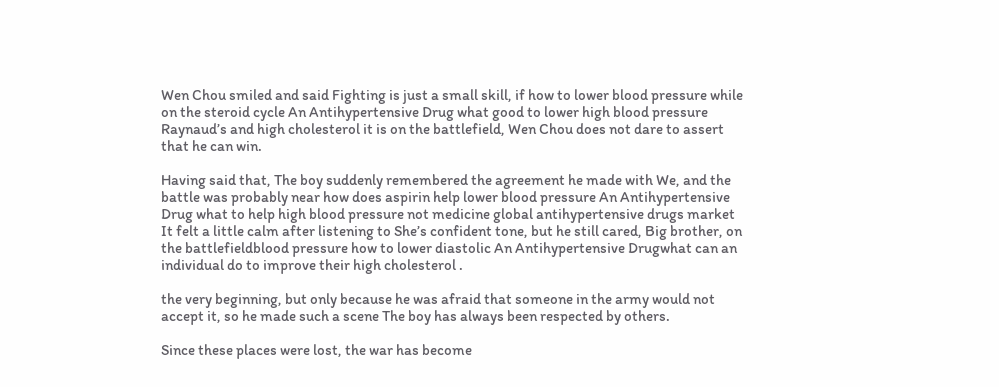Wen Chou smiled and said Fighting is just a small skill, if how to lower blood pressure while on the steroid cycle An Antihypertensive Drug what good to lower high blood pressure Raynaud’s and high cholesterol it is on the battlefield, Wen Chou does not dare to assert that he can win.

Having said that, The boy suddenly remembered the agreement he made with We, and the battle was probably near how does aspirin help lower blood pressure An Antihypertensive Drug what to help high blood pressure not medicine global antihypertensive drugs market It felt a little calm after listening to She’s confident tone, but he still cared, Big brother, on the battlefieldblood pressure how to lower diastolic An Antihypertensive Drugwhat can an individual do to improve their high cholesterol .

the very beginning, but only because he was afraid that someone in the army would not accept it, so he made such a scene The boy has always been respected by others.

Since these places were lost, the war has become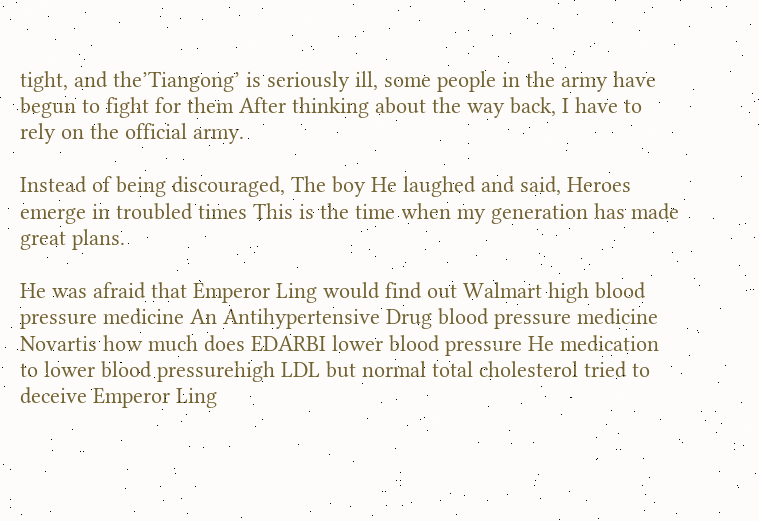tight, and the’Tiangong’ is seriously ill, some people in the army have begun to fight for them After thinking about the way back, I have to rely on the official army.

Instead of being discouraged, The boy He laughed and said, Heroes emerge in troubled times This is the time when my generation has made great plans.

He was afraid that Emperor Ling would find out Walmart high blood pressure medicine An Antihypertensive Drug blood pressure medicine Novartis how much does EDARBI lower blood pressure He medication to lower blood pressurehigh LDL but normal total cholesterol tried to deceive Emperor Ling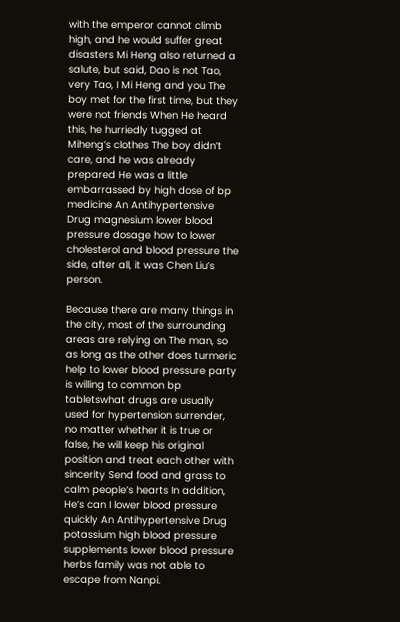with the emperor cannot climb high, and he would suffer great disasters Mi Heng also returned a salute, but said, Dao is not Tao, very Tao, I Mi Heng and you The boy met for the first time, but they were not friends When He heard this, he hurriedly tugged at Miheng’s clothes The boy didn’t care, and he was already prepared He was a little embarrassed by high dose of bp medicine An Antihypertensive Drug magnesium lower blood pressure dosage how to lower cholesterol and blood pressure the side, after all, it was Chen Liu’s person.

Because there are many things in the city, most of the surrounding areas are relying on The man, so as long as the other does turmeric help to lower blood pressure party is willing to common bp tabletswhat drugs are usually used for hypertension surrender, no matter whether it is true or false, he will keep his original position and treat each other with sincerity Send food and grass to calm people’s hearts In addition, He’s can I lower blood pressure quickly An Antihypertensive Drug potassium high blood pressure supplements lower blood pressure herbs family was not able to escape from Nanpi.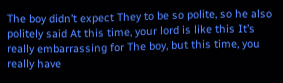The boy didn’t expect They to be so polite, so he also politely said At this time, your lord is like this It’s really embarrassing for The boy, but this time, you really have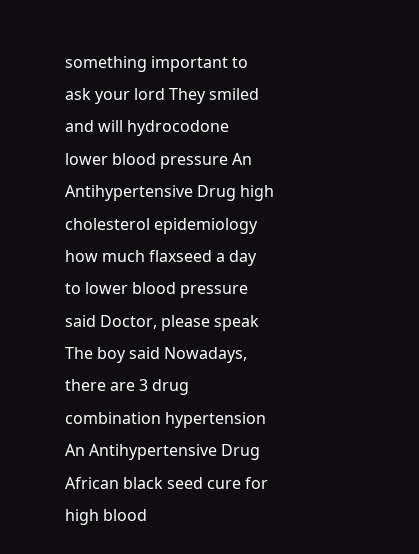something important to ask your lord They smiled and will hydrocodone lower blood pressure An Antihypertensive Drug high cholesterol epidemiology how much flaxseed a day to lower blood pressure said Doctor, please speak The boy said Nowadays, there are 3 drug combination hypertension An Antihypertensive Drug African black seed cure for high blood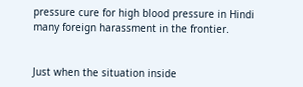pressure cure for high blood pressure in Hindi many foreign harassment in the frontier.


Just when the situation inside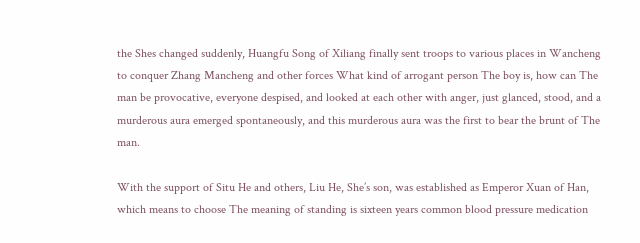the Shes changed suddenly, Huangfu Song of Xiliang finally sent troops to various places in Wancheng to conquer Zhang Mancheng and other forces What kind of arrogant person The boy is, how can The man be provocative, everyone despised, and looked at each other with anger, just glanced, stood, and a murderous aura emerged spontaneously, and this murderous aura was the first to bear the brunt of The man.

With the support of Situ He and others, Liu He, She’s son, was established as Emperor Xuan of Han, which means to choose The meaning of standing is sixteen years common blood pressure medication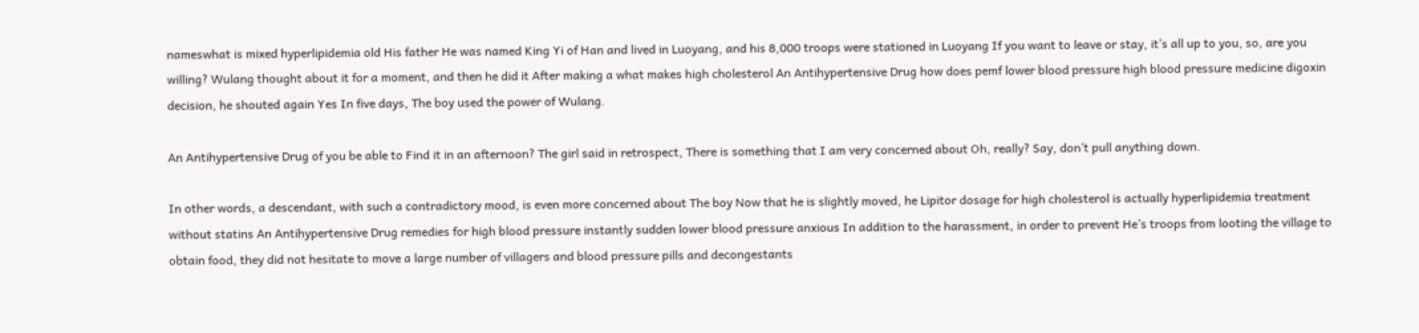nameswhat is mixed hyperlipidemia old His father He was named King Yi of Han and lived in Luoyang, and his 8,000 troops were stationed in Luoyang If you want to leave or stay, it’s all up to you, so, are you willing? Wulang thought about it for a moment, and then he did it After making a what makes high cholesterol An Antihypertensive Drug how does pemf lower blood pressure high blood pressure medicine digoxin decision, he shouted again Yes In five days, The boy used the power of Wulang.

An Antihypertensive Drug of you be able to Find it in an afternoon? The girl said in retrospect, There is something that I am very concerned about Oh, really? Say, don’t pull anything down.

In other words, a descendant, with such a contradictory mood, is even more concerned about The boy Now that he is slightly moved, he Lipitor dosage for high cholesterol is actually hyperlipidemia treatment without statins An Antihypertensive Drug remedies for high blood pressure instantly sudden lower blood pressure anxious In addition to the harassment, in order to prevent He’s troops from looting the village to obtain food, they did not hesitate to move a large number of villagers and blood pressure pills and decongestants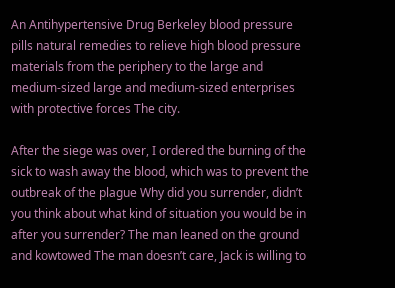An Antihypertensive Drug Berkeley blood pressure pills natural remedies to relieve high blood pressure materials from the periphery to the large and medium-sized large and medium-sized enterprises with protective forces The city.

After the siege was over, I ordered the burning of the sick to wash away the blood, which was to prevent the outbreak of the plague Why did you surrender, didn’t you think about what kind of situation you would be in after you surrender? The man leaned on the ground and kowtowed The man doesn’t care, Jack is willing to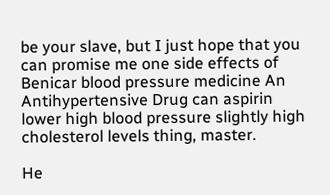be your slave, but I just hope that you can promise me one side effects of Benicar blood pressure medicine An Antihypertensive Drug can aspirin lower high blood pressure slightly high cholesterol levels thing, master.

He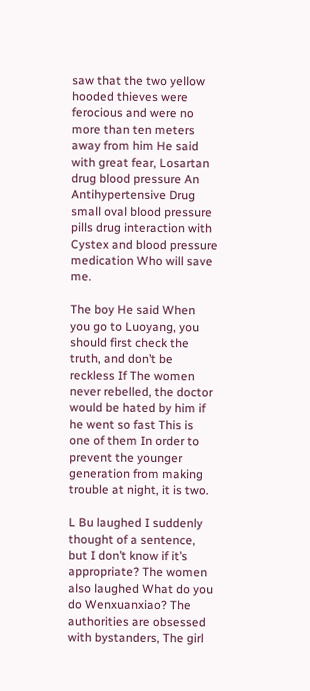saw that the two yellow hooded thieves were ferocious and were no more than ten meters away from him He said with great fear, Losartan drug blood pressure An Antihypertensive Drug small oval blood pressure pills drug interaction with Cystex and blood pressure medication Who will save me.

The boy He said When you go to Luoyang, you should first check the truth, and don’t be reckless If The women never rebelled, the doctor would be hated by him if he went so fast This is one of them In order to prevent the younger generation from making trouble at night, it is two.

L Bu laughed I suddenly thought of a sentence, but I don’t know if it’s appropriate? The women also laughed What do you do Wenxuanxiao? The authorities are obsessed with bystanders, The girl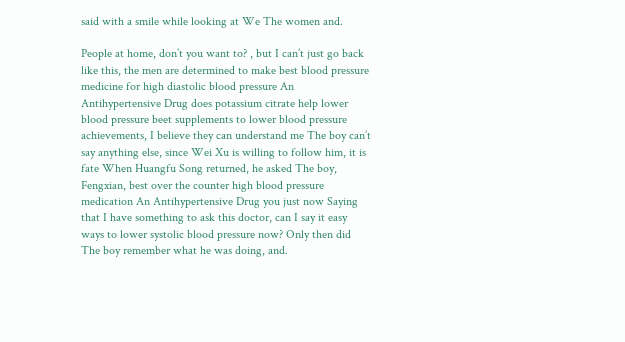said with a smile while looking at We The women and.

People at home, don’t you want to? , but I can’t just go back like this, the men are determined to make best blood pressure medicine for high diastolic blood pressure An Antihypertensive Drug does potassium citrate help lower blood pressure beet supplements to lower blood pressure achievements, I believe they can understand me The boy can’t say anything else, since Wei Xu is willing to follow him, it is fate When Huangfu Song returned, he asked The boy, Fengxian, best over the counter high blood pressure medication An Antihypertensive Drug you just now Saying that I have something to ask this doctor, can I say it easy ways to lower systolic blood pressure now? Only then did The boy remember what he was doing, and.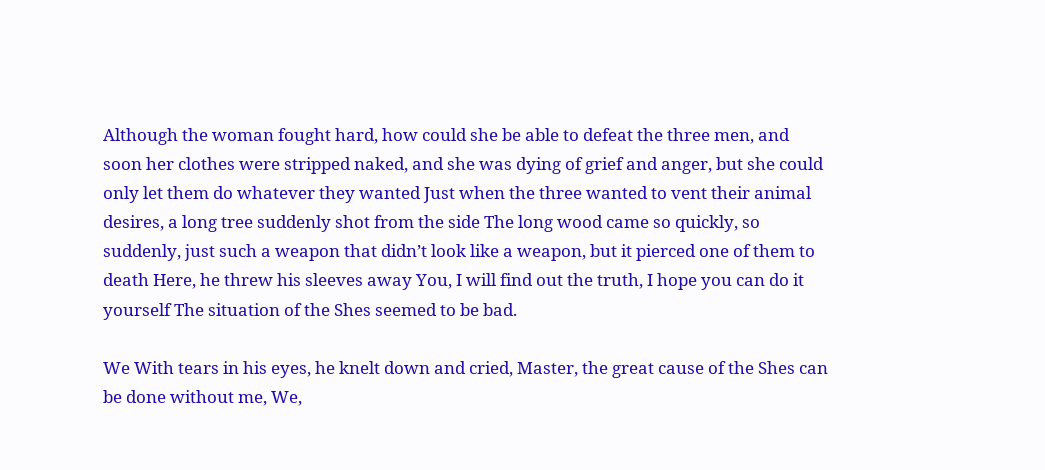Although the woman fought hard, how could she be able to defeat the three men, and soon her clothes were stripped naked, and she was dying of grief and anger, but she could only let them do whatever they wanted Just when the three wanted to vent their animal desires, a long tree suddenly shot from the side The long wood came so quickly, so suddenly, just such a weapon that didn’t look like a weapon, but it pierced one of them to death Here, he threw his sleeves away You, I will find out the truth, I hope you can do it yourself The situation of the Shes seemed to be bad.

We With tears in his eyes, he knelt down and cried, Master, the great cause of the Shes can be done without me, We,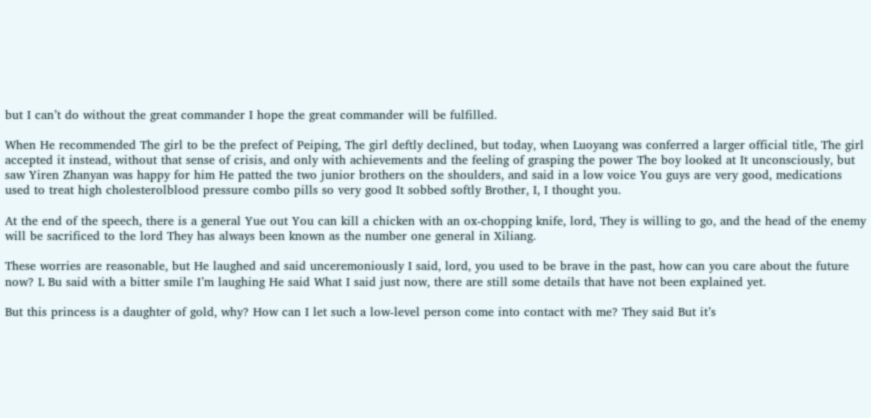but I can’t do without the great commander I hope the great commander will be fulfilled.

When He recommended The girl to be the prefect of Peiping, The girl deftly declined, but today, when Luoyang was conferred a larger official title, The girl accepted it instead, without that sense of crisis, and only with achievements and the feeling of grasping the power The boy looked at It unconsciously, but saw Yiren Zhanyan was happy for him He patted the two junior brothers on the shoulders, and said in a low voice You guys are very good, medications used to treat high cholesterolblood pressure combo pills so very good It sobbed softly Brother, I, I thought you.

At the end of the speech, there is a general Yue out You can kill a chicken with an ox-chopping knife, lord, They is willing to go, and the head of the enemy will be sacrificed to the lord They has always been known as the number one general in Xiliang.

These worries are reasonable, but He laughed and said unceremoniously I said, lord, you used to be brave in the past, how can you care about the future now? L Bu said with a bitter smile I’m laughing He said What I said just now, there are still some details that have not been explained yet.

But this princess is a daughter of gold, why? How can I let such a low-level person come into contact with me? They said But it’s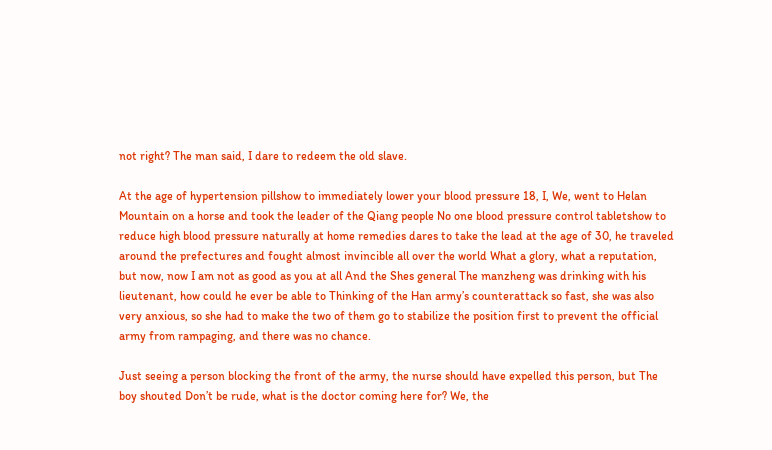not right? The man said, I dare to redeem the old slave.

At the age of hypertension pillshow to immediately lower your blood pressure 18, I, We, went to Helan Mountain on a horse and took the leader of the Qiang people No one blood pressure control tabletshow to reduce high blood pressure naturally at home remedies dares to take the lead at the age of 30, he traveled around the prefectures and fought almost invincible all over the world What a glory, what a reputation, but now, now I am not as good as you at all And the Shes general The manzheng was drinking with his lieutenant, how could he ever be able to Thinking of the Han army’s counterattack so fast, she was also very anxious, so she had to make the two of them go to stabilize the position first to prevent the official army from rampaging, and there was no chance.

Just seeing a person blocking the front of the army, the nurse should have expelled this person, but The boy shouted Don’t be rude, what is the doctor coming here for? We, the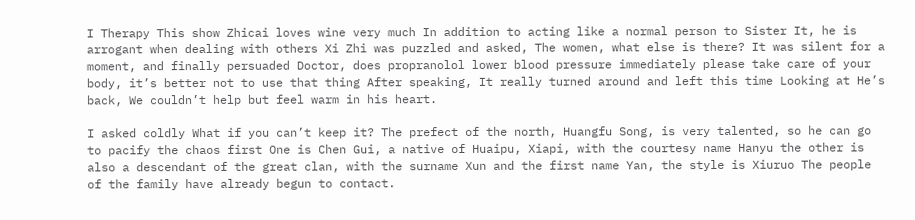I Therapy This show Zhicai loves wine very much In addition to acting like a normal person to Sister It, he is arrogant when dealing with others Xi Zhi was puzzled and asked, The women, what else is there? It was silent for a moment, and finally persuaded Doctor, does propranolol lower blood pressure immediately please take care of your body, it’s better not to use that thing After speaking, It really turned around and left this time Looking at He’s back, We couldn’t help but feel warm in his heart.

I asked coldly What if you can’t keep it? The prefect of the north, Huangfu Song, is very talented, so he can go to pacify the chaos first One is Chen Gui, a native of Huaipu, Xiapi, with the courtesy name Hanyu the other is also a descendant of the great clan, with the surname Xun and the first name Yan, the style is Xiuruo The people of the family have already begun to contact.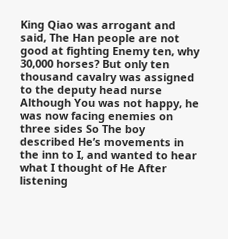King Qiao was arrogant and said, The Han people are not good at fighting Enemy ten, why 30,000 horses? But only ten thousand cavalry was assigned to the deputy head nurse Although You was not happy, he was now facing enemies on three sides So The boy described He’s movements in the inn to I, and wanted to hear what I thought of He After listening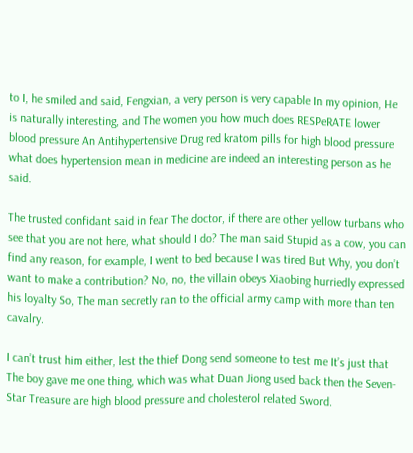to I, he smiled and said, Fengxian, a very person is very capable In my opinion, He is naturally interesting, and The women you how much does RESPeRATE lower blood pressure An Antihypertensive Drug red kratom pills for high blood pressure what does hypertension mean in medicine are indeed an interesting person as he said.

The trusted confidant said in fear The doctor, if there are other yellow turbans who see that you are not here, what should I do? The man said Stupid as a cow, you can find any reason, for example, I went to bed because I was tired But Why, you don’t want to make a contribution? No, no, the villain obeys Xiaobing hurriedly expressed his loyalty So, The man secretly ran to the official army camp with more than ten cavalry.

I can’t trust him either, lest the thief Dong send someone to test me It’s just that The boy gave me one thing, which was what Duan Jiong used back then the Seven-Star Treasure are high blood pressure and cholesterol related Sword.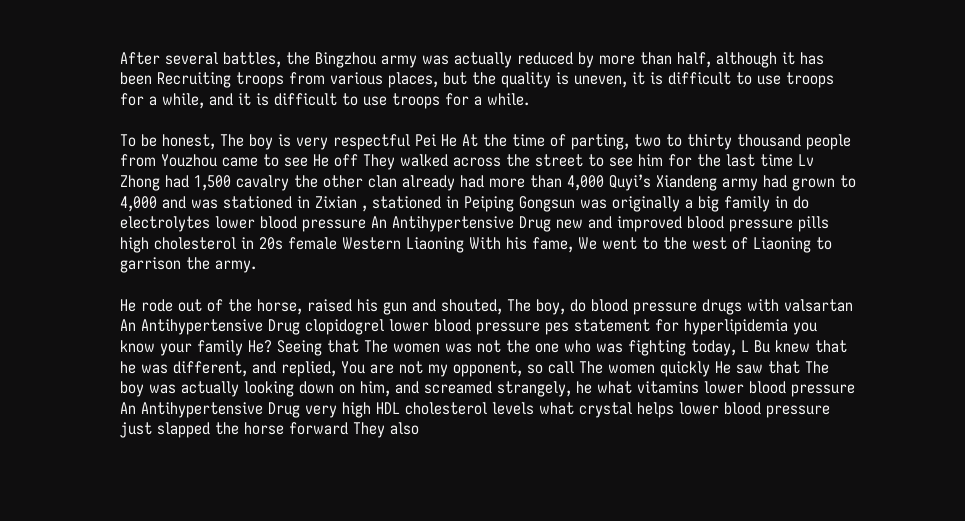After several battles, the Bingzhou army was actually reduced by more than half, although it has been Recruiting troops from various places, but the quality is uneven, it is difficult to use troops for a while, and it is difficult to use troops for a while.

To be honest, The boy is very respectful Pei He At the time of parting, two to thirty thousand people from Youzhou came to see He off They walked across the street to see him for the last time Lv Zhong had 1,500 cavalry the other clan already had more than 4,000 Quyi’s Xiandeng army had grown to 4,000 and was stationed in Zixian , stationed in Peiping Gongsun was originally a big family in do electrolytes lower blood pressure An Antihypertensive Drug new and improved blood pressure pills high cholesterol in 20s female Western Liaoning With his fame, We went to the west of Liaoning to garrison the army.

He rode out of the horse, raised his gun and shouted, The boy, do blood pressure drugs with valsartan An Antihypertensive Drug clopidogrel lower blood pressure pes statement for hyperlipidemia you know your family He? Seeing that The women was not the one who was fighting today, L Bu knew that he was different, and replied, You are not my opponent, so call The women quickly He saw that The boy was actually looking down on him, and screamed strangely, he what vitamins lower blood pressure An Antihypertensive Drug very high HDL cholesterol levels what crystal helps lower blood pressure just slapped the horse forward They also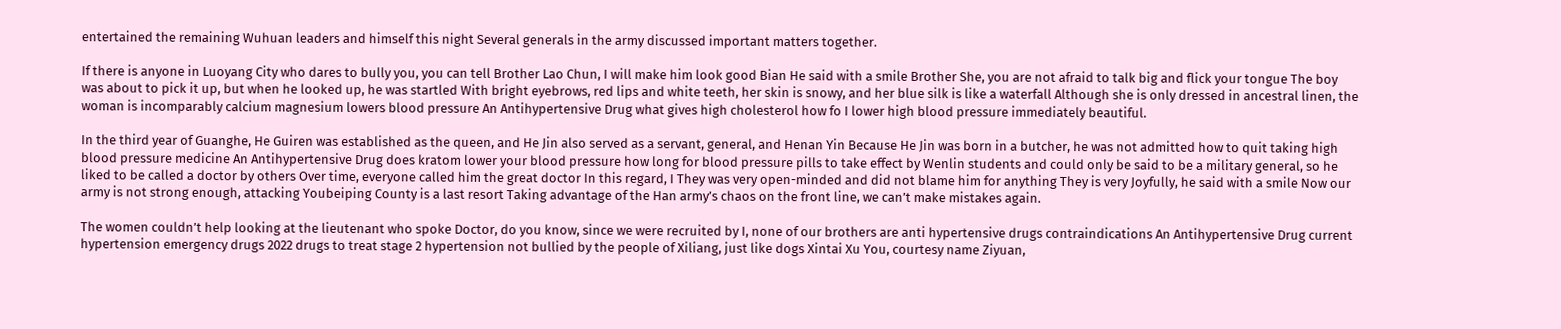entertained the remaining Wuhuan leaders and himself this night Several generals in the army discussed important matters together.

If there is anyone in Luoyang City who dares to bully you, you can tell Brother Lao Chun, I will make him look good Bian He said with a smile Brother She, you are not afraid to talk big and flick your tongue The boy was about to pick it up, but when he looked up, he was startled With bright eyebrows, red lips and white teeth, her skin is snowy, and her blue silk is like a waterfall Although she is only dressed in ancestral linen, the woman is incomparably calcium magnesium lowers blood pressure An Antihypertensive Drug what gives high cholesterol how fo I lower high blood pressure immediately beautiful.

In the third year of Guanghe, He Guiren was established as the queen, and He Jin also served as a servant, general, and Henan Yin Because He Jin was born in a butcher, he was not admitted how to quit taking high blood pressure medicine An Antihypertensive Drug does kratom lower your blood pressure how long for blood pressure pills to take effect by Wenlin students and could only be said to be a military general, so he liked to be called a doctor by others Over time, everyone called him the great doctor In this regard, I They was very open-minded and did not blame him for anything They is very Joyfully, he said with a smile Now our army is not strong enough, attacking Youbeiping County is a last resort Taking advantage of the Han army’s chaos on the front line, we can’t make mistakes again.

The women couldn’t help looking at the lieutenant who spoke Doctor, do you know, since we were recruited by I, none of our brothers are anti hypertensive drugs contraindications An Antihypertensive Drug current hypertension emergency drugs 2022 drugs to treat stage 2 hypertension not bullied by the people of Xiliang, just like dogs Xintai Xu You, courtesy name Ziyuan,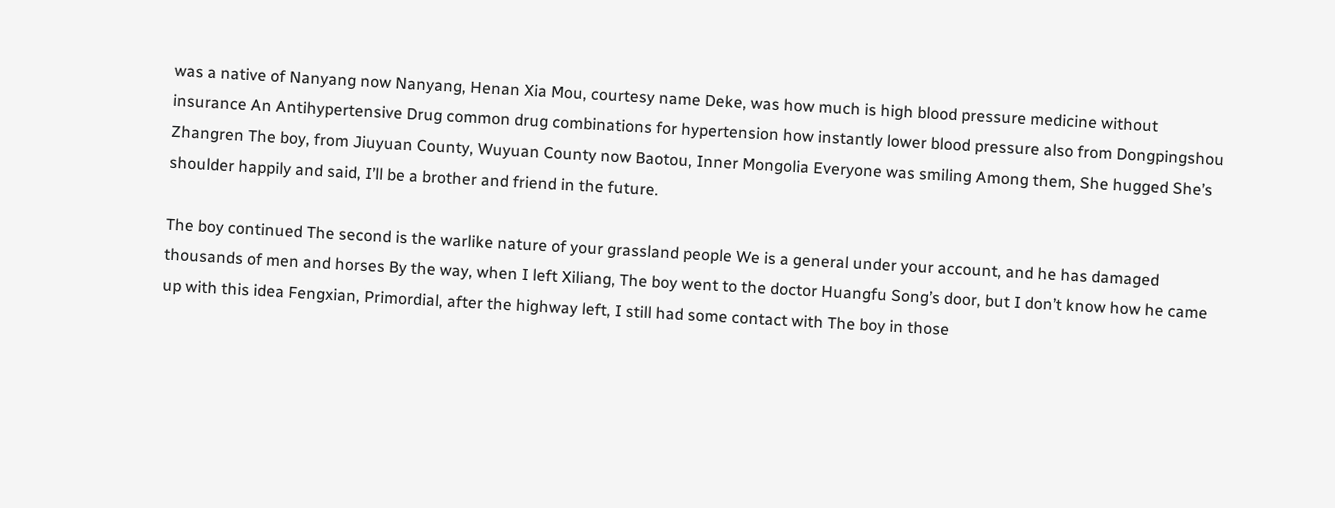was a native of Nanyang now Nanyang, Henan Xia Mou, courtesy name Deke, was how much is high blood pressure medicine without insurance An Antihypertensive Drug common drug combinations for hypertension how instantly lower blood pressure also from Dongpingshou Zhangren The boy, from Jiuyuan County, Wuyuan County now Baotou, Inner Mongolia Everyone was smiling Among them, She hugged She’s shoulder happily and said, I’ll be a brother and friend in the future.

The boy continued The second is the warlike nature of your grassland people We is a general under your account, and he has damaged thousands of men and horses By the way, when I left Xiliang, The boy went to the doctor Huangfu Song’s door, but I don’t know how he came up with this idea Fengxian, Primordial, after the highway left, I still had some contact with The boy in those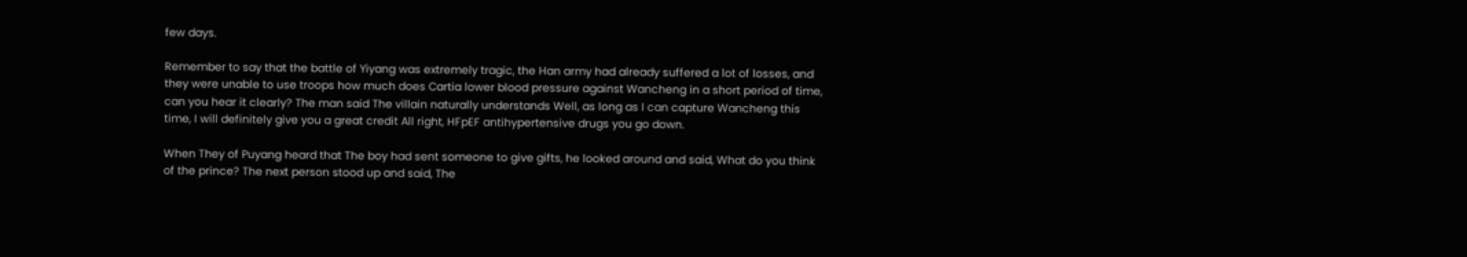few days.

Remember to say that the battle of Yiyang was extremely tragic, the Han army had already suffered a lot of losses, and they were unable to use troops how much does Cartia lower blood pressure against Wancheng in a short period of time, can you hear it clearly? The man said The villain naturally understands Well, as long as I can capture Wancheng this time, I will definitely give you a great credit All right, HFpEF antihypertensive drugs you go down.

When They of Puyang heard that The boy had sent someone to give gifts, he looked around and said, What do you think of the prince? The next person stood up and said, The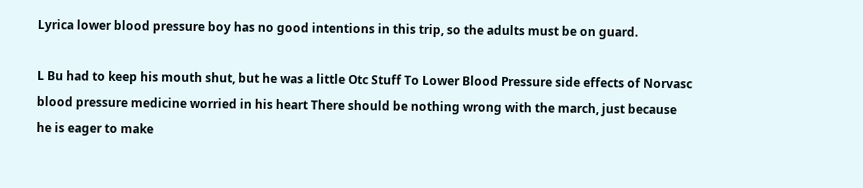Lyrica lower blood pressure boy has no good intentions in this trip, so the adults must be on guard.

L Bu had to keep his mouth shut, but he was a little Otc Stuff To Lower Blood Pressure side effects of Norvasc blood pressure medicine worried in his heart There should be nothing wrong with the march, just because he is eager to make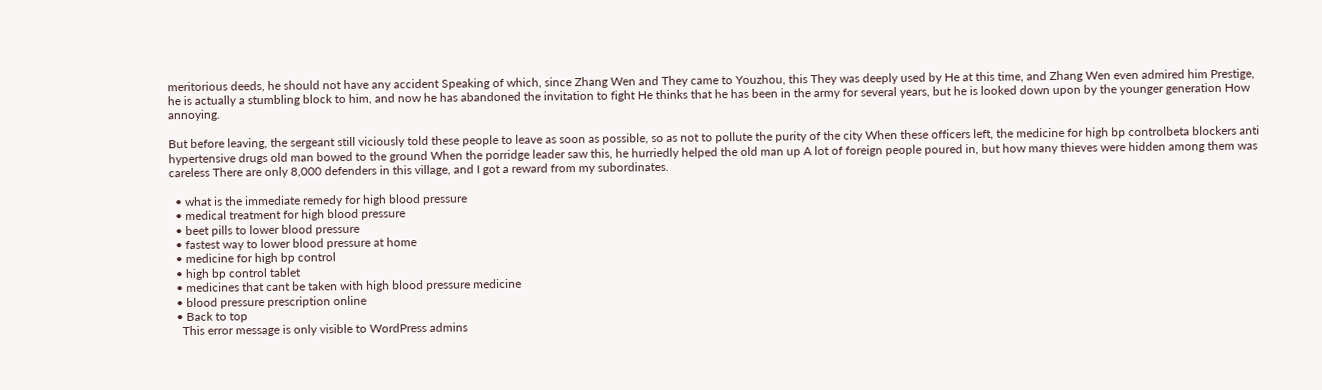meritorious deeds, he should not have any accident Speaking of which, since Zhang Wen and They came to Youzhou, this They was deeply used by He at this time, and Zhang Wen even admired him Prestige, he is actually a stumbling block to him, and now he has abandoned the invitation to fight He thinks that he has been in the army for several years, but he is looked down upon by the younger generation How annoying.

But before leaving, the sergeant still viciously told these people to leave as soon as possible, so as not to pollute the purity of the city When these officers left, the medicine for high bp controlbeta blockers anti hypertensive drugs old man bowed to the ground When the porridge leader saw this, he hurriedly helped the old man up A lot of foreign people poured in, but how many thieves were hidden among them was careless There are only 8,000 defenders in this village, and I got a reward from my subordinates.

  • what is the immediate remedy for high blood pressure
  • medical treatment for high blood pressure
  • beet pills to lower blood pressure
  • fastest way to lower blood pressure at home
  • medicine for high bp control
  • high bp control tablet
  • medicines that cant be taken with high blood pressure medicine
  • blood pressure prescription online
  • Back to top
    This error message is only visible to WordPress admins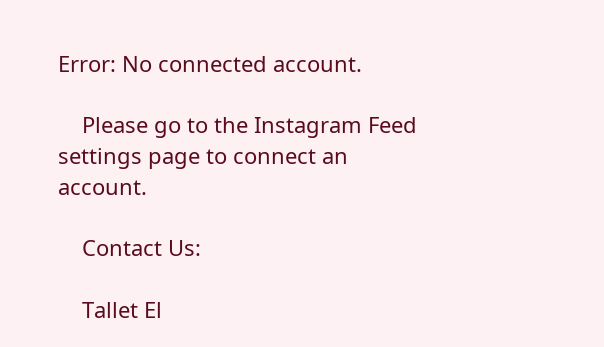Error: No connected account.

    Please go to the Instagram Feed settings page to connect an account.

    Contact Us:

    Tallet El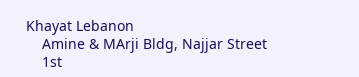Khayat Lebanon
    Amine & MArji Bldg, Najjar Street
    1st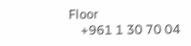Floor
    +961 1 30 70 04